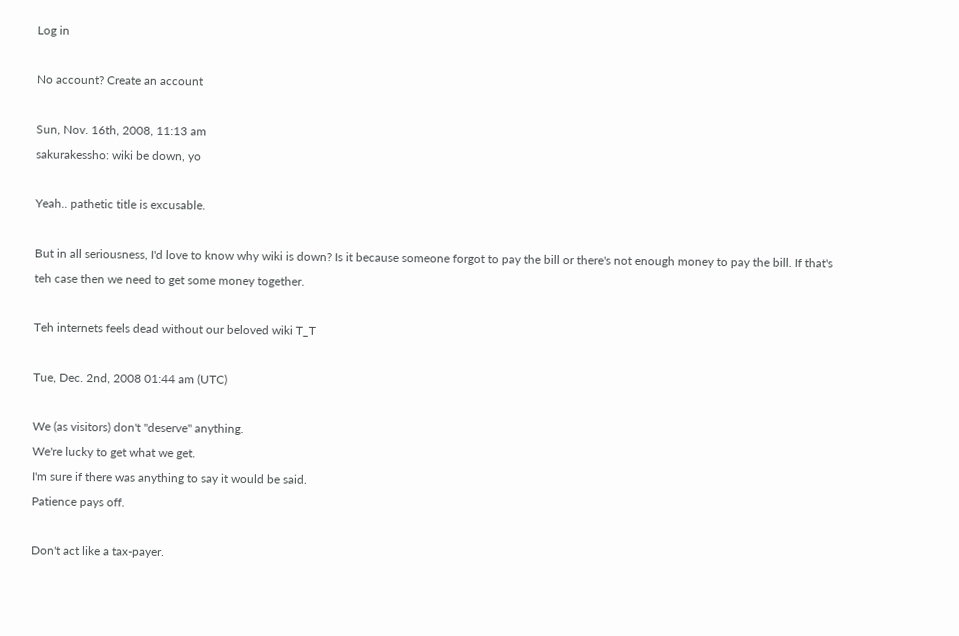Log in

No account? Create an account

Sun, Nov. 16th, 2008, 11:13 am
sakurakessho: wiki be down, yo

Yeah.. pathetic title is excusable.

But in all seriousness, I'd love to know why wiki is down? Is it because someone forgot to pay the bill or there's not enough money to pay the bill. If that's teh case then we need to get some money together.

Teh internets feels dead without our beloved wiki T_T

Tue, Dec. 2nd, 2008 01:44 am (UTC)

We (as visitors) don't "deserve" anything.
We're lucky to get what we get.
I'm sure if there was anything to say it would be said.
Patience pays off.

Don't act like a tax-payer.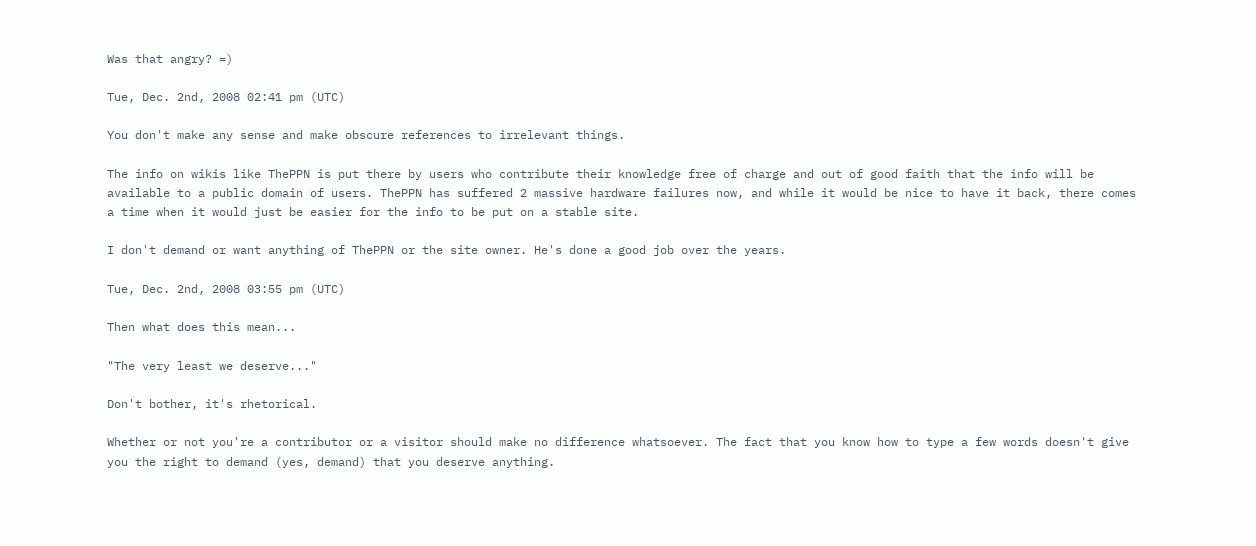Was that angry? =)

Tue, Dec. 2nd, 2008 02:41 pm (UTC)

You don't make any sense and make obscure references to irrelevant things.

The info on wikis like ThePPN is put there by users who contribute their knowledge free of charge and out of good faith that the info will be available to a public domain of users. ThePPN has suffered 2 massive hardware failures now, and while it would be nice to have it back, there comes a time when it would just be easier for the info to be put on a stable site.

I don't demand or want anything of ThePPN or the site owner. He's done a good job over the years.

Tue, Dec. 2nd, 2008 03:55 pm (UTC)

Then what does this mean...

"The very least we deserve..."

Don't bother, it's rhetorical.

Whether or not you're a contributor or a visitor should make no difference whatsoever. The fact that you know how to type a few words doesn't give you the right to demand (yes, demand) that you deserve anything.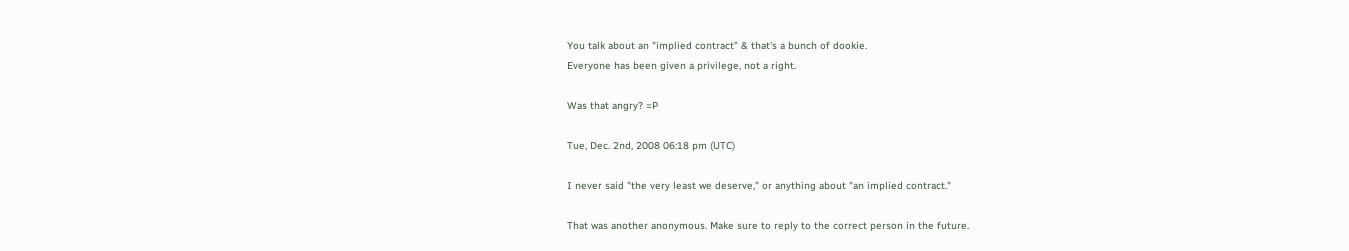You talk about an "implied contract" & that's a bunch of dookie.
Everyone has been given a privilege, not a right.

Was that angry? =P

Tue, Dec. 2nd, 2008 06:18 pm (UTC)

I never said "the very least we deserve," or anything about "an implied contract."

That was another anonymous. Make sure to reply to the correct person in the future.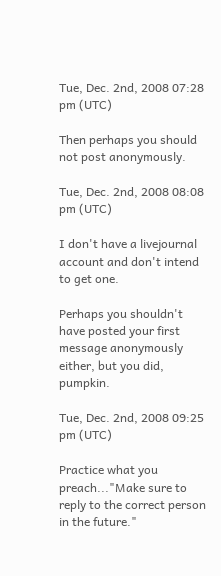Tue, Dec. 2nd, 2008 07:28 pm (UTC)

Then perhaps you should not post anonymously.

Tue, Dec. 2nd, 2008 08:08 pm (UTC)

I don't have a livejournal account and don't intend to get one.

Perhaps you shouldn't have posted your first message anonymously either, but you did, pumpkin.

Tue, Dec. 2nd, 2008 09:25 pm (UTC)

Practice what you preach..."Make sure to reply to the correct person in the future."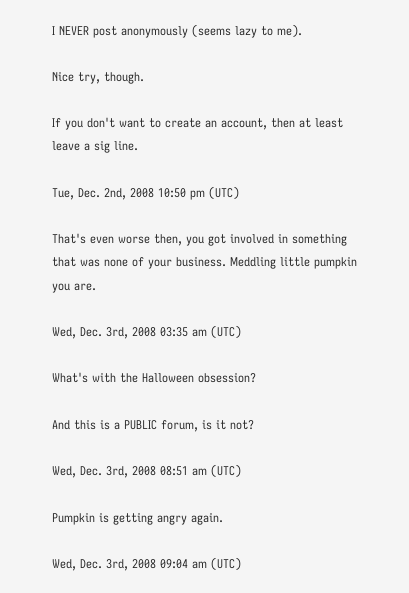I NEVER post anonymously (seems lazy to me).

Nice try, though.

If you don't want to create an account, then at least leave a sig line.

Tue, Dec. 2nd, 2008 10:50 pm (UTC)

That's even worse then, you got involved in something that was none of your business. Meddling little pumpkin you are.

Wed, Dec. 3rd, 2008 03:35 am (UTC)

What's with the Halloween obsession?

And this is a PUBLIC forum, is it not?

Wed, Dec. 3rd, 2008 08:51 am (UTC)

Pumpkin is getting angry again.

Wed, Dec. 3rd, 2008 09:04 am (UTC)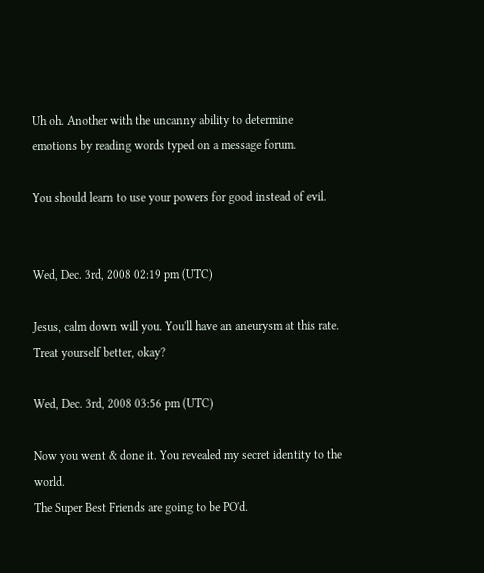Uh oh. Another with the uncanny ability to determine emotions by reading words typed on a message forum.

You should learn to use your powers for good instead of evil.


Wed, Dec. 3rd, 2008 02:19 pm (UTC)

Jesus, calm down will you. You'll have an aneurysm at this rate. Treat yourself better, okay?

Wed, Dec. 3rd, 2008 03:56 pm (UTC)

Now you went & done it. You revealed my secret identity to the world.
The Super Best Friends are going to be PO'd.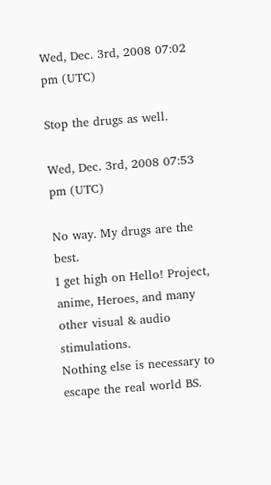Wed, Dec. 3rd, 2008 07:02 pm (UTC)

Stop the drugs as well.

Wed, Dec. 3rd, 2008 07:53 pm (UTC)

No way. My drugs are the best.
I get high on Hello! Project, anime, Heroes, and many other visual & audio stimulations.
Nothing else is necessary to escape the real world BS.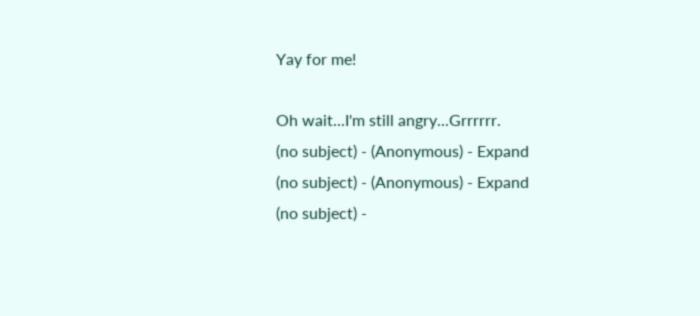Yay for me!

Oh wait...I'm still angry...Grrrrrr.
(no subject) - (Anonymous) - Expand
(no subject) - (Anonymous) - Expand
(no subject) -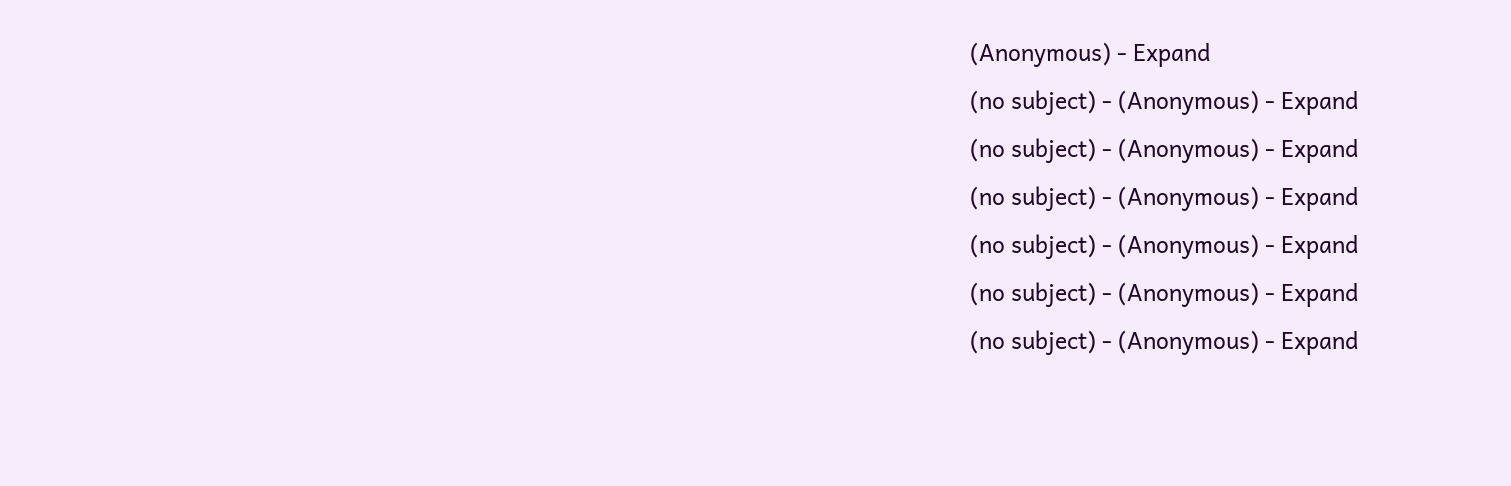(Anonymous) - Expand
(no subject) - (Anonymous) - Expand
(no subject) - (Anonymous) - Expand
(no subject) - (Anonymous) - Expand
(no subject) - (Anonymous) - Expand
(no subject) - (Anonymous) - Expand
(no subject) - (Anonymous) - Expand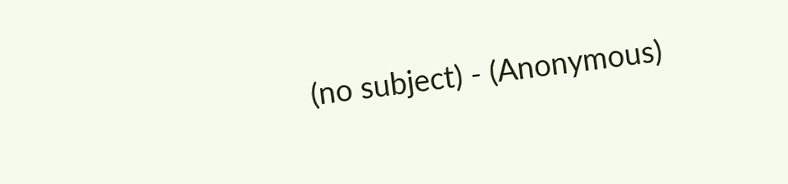(no subject) - (Anonymous)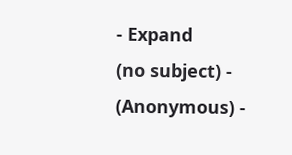- Expand
(no subject) - (Anonymous) -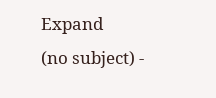Expand
(no subject) -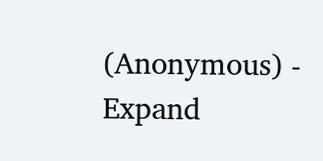(Anonymous) - Expand